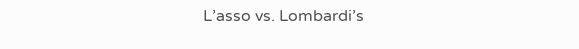L’asso vs. Lombardi’s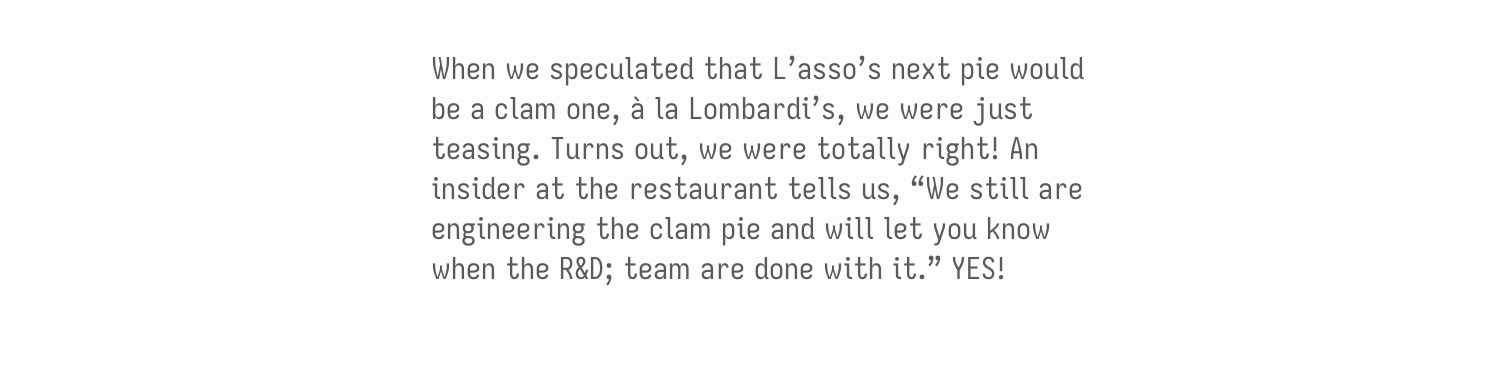When we speculated that L’asso’s next pie would be a clam one, à la Lombardi’s, we were just teasing. Turns out, we were totally right! An insider at the restaurant tells us, “We still are engineering the clam pie and will let you know when the R&D; team are done with it.” YES!